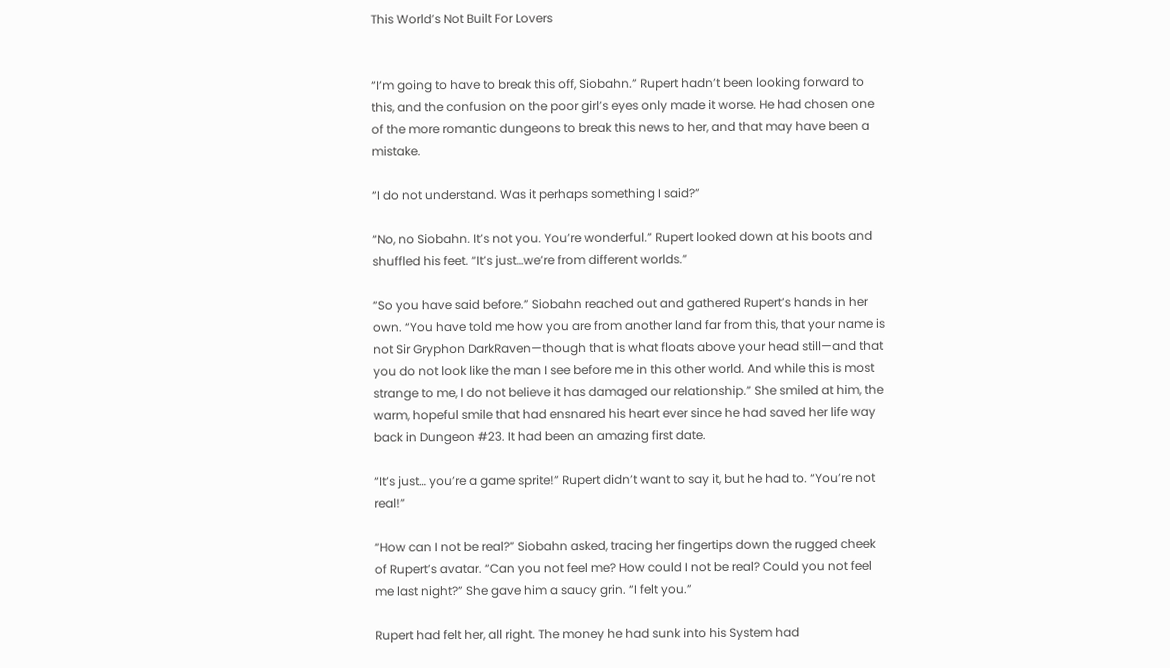This World’s Not Built For Lovers


“I’m going to have to break this off, Siobahn.” Rupert hadn’t been looking forward to this, and the confusion on the poor girl’s eyes only made it worse. He had chosen one of the more romantic dungeons to break this news to her, and that may have been a mistake.

“I do not understand. Was it perhaps something I said?”

“No, no Siobahn. It’s not you. You’re wonderful.” Rupert looked down at his boots and shuffled his feet. “It’s just…we’re from different worlds.”

“So you have said before.” Siobahn reached out and gathered Rupert’s hands in her own. “You have told me how you are from another land far from this, that your name is not Sir Gryphon DarkRaven—though that is what floats above your head still—and that you do not look like the man I see before me in this other world. And while this is most strange to me, I do not believe it has damaged our relationship.” She smiled at him, the warm, hopeful smile that had ensnared his heart ever since he had saved her life way back in Dungeon #23. It had been an amazing first date.

“It’s just… you’re a game sprite!” Rupert didn’t want to say it, but he had to. “You’re not real!”

“How can I not be real?” Siobahn asked, tracing her fingertips down the rugged cheek of Rupert’s avatar. “Can you not feel me? How could I not be real? Could you not feel me last night?” She gave him a saucy grin. “I felt you.”

Rupert had felt her, all right. The money he had sunk into his System had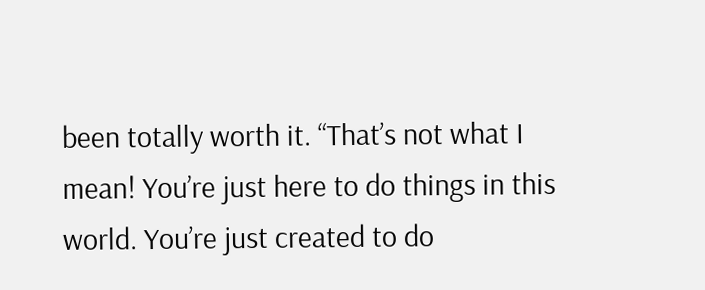been totally worth it. “That’s not what I mean! You’re just here to do things in this world. You’re just created to do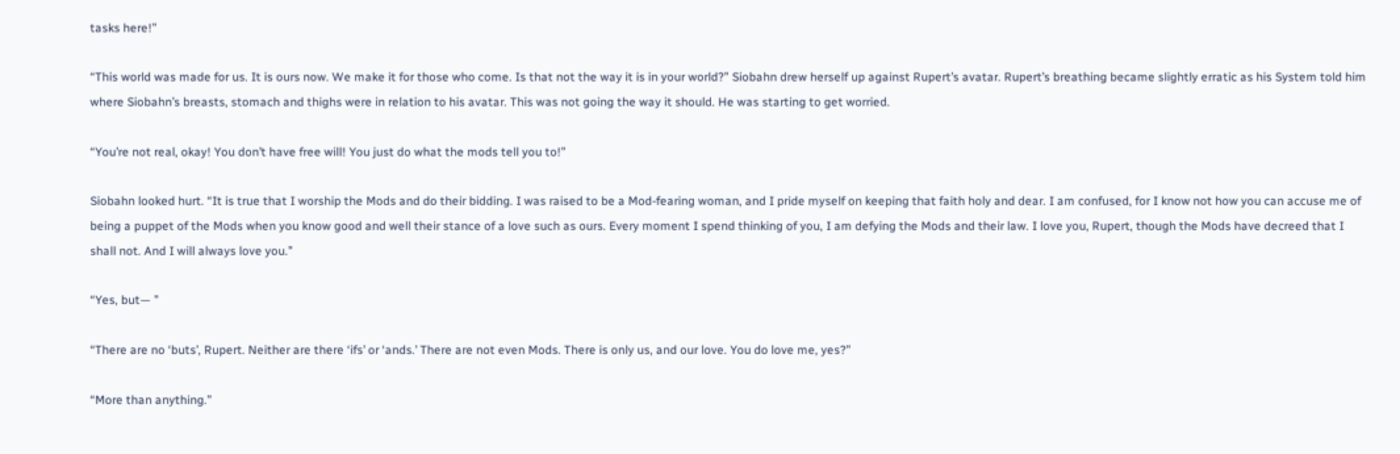tasks here!”

“This world was made for us. It is ours now. We make it for those who come. Is that not the way it is in your world?” Siobahn drew herself up against Rupert’s avatar. Rupert’s breathing became slightly erratic as his System told him where Siobahn’s breasts, stomach and thighs were in relation to his avatar. This was not going the way it should. He was starting to get worried.

“You’re not real, okay! You don’t have free will! You just do what the mods tell you to!”

Siobahn looked hurt. “It is true that I worship the Mods and do their bidding. I was raised to be a Mod-fearing woman, and I pride myself on keeping that faith holy and dear. I am confused, for I know not how you can accuse me of being a puppet of the Mods when you know good and well their stance of a love such as ours. Every moment I spend thinking of you, I am defying the Mods and their law. I love you, Rupert, though the Mods have decreed that I shall not. And I will always love you.”

“Yes, but— ”

“There are no ‘buts’, Rupert. Neither are there ‘ifs’ or ‘ands.’ There are not even Mods. There is only us, and our love. You do love me, yes?”

“More than anything.”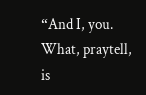“And I, you. What, praytell, is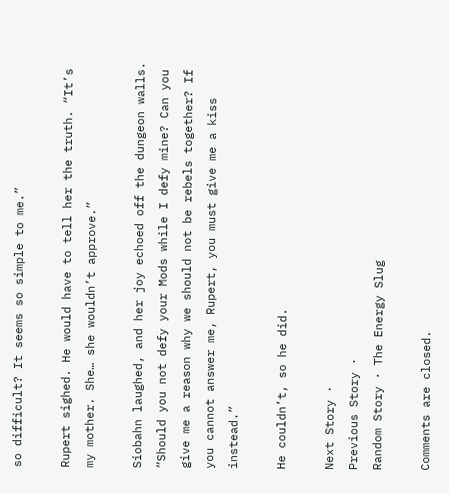so difficult? It seems so simple to me.”

Rupert sighed. He would have to tell her the truth. “It’s my mother. She… she wouldn’t approve.”

Siobahn laughed, and her joy echoed off the dungeon walls. “Should you not defy your Mods while I defy mine? Can you give me a reason why we should not be rebels together? If you cannot answer me, Rupert, you must give me a kiss instead.”

He couldn’t, so he did.

Next Story ·
Previous Story ·
Random Story · The Energy Slug

Comments are closed.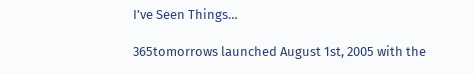I’ve Seen Things…

365tomorrows launched August 1st, 2005 with the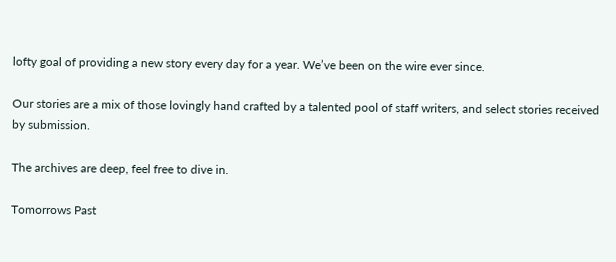lofty goal of providing a new story every day for a year. We’ve been on the wire ever since.

Our stories are a mix of those lovingly hand crafted by a talented pool of staff writers, and select stories received by submission.

The archives are deep, feel free to dive in.

Tomorrows Past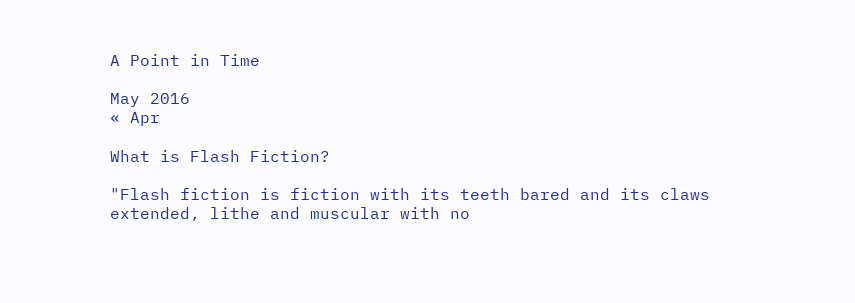A Point in Time

May 2016
« Apr

What is Flash Fiction?

"Flash fiction is fiction with its teeth bared and its claws extended, lithe and muscular with no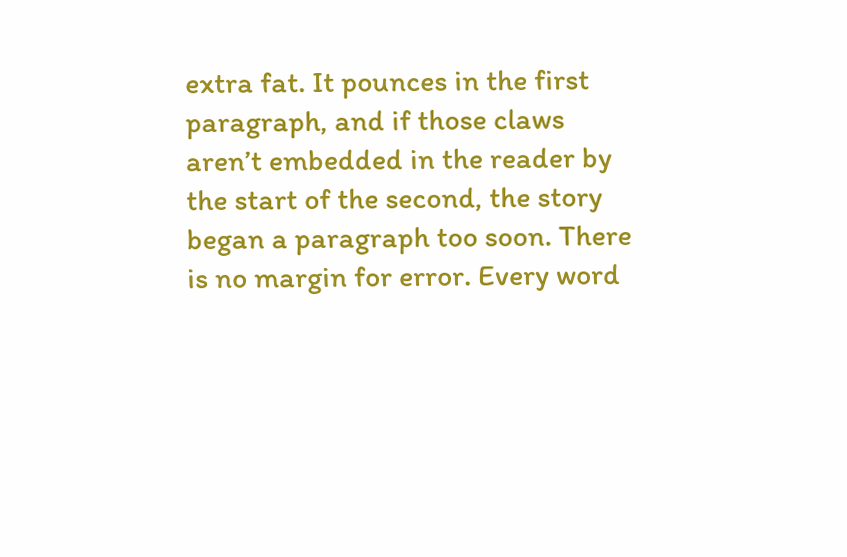extra fat. It pounces in the first paragraph, and if those claws aren’t embedded in the reader by the start of the second, the story began a paragraph too soon. There is no margin for error. Every word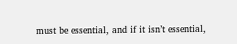must be essential, and if it isn’t essential,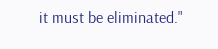it must be eliminated."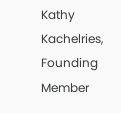Kathy Kachelries, Founding Member